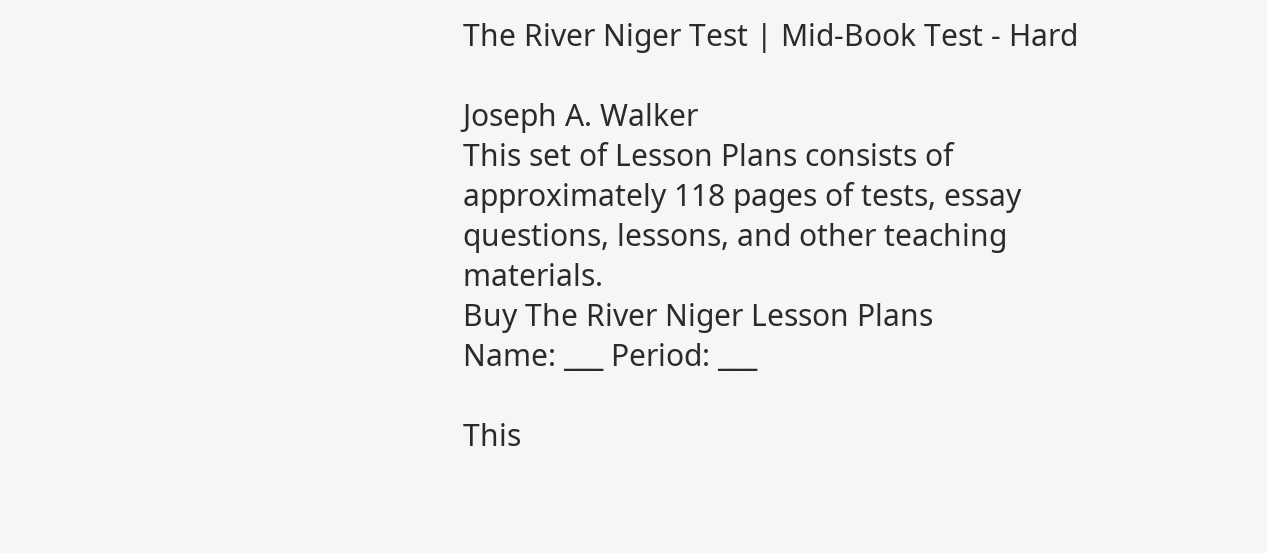The River Niger Test | Mid-Book Test - Hard

Joseph A. Walker
This set of Lesson Plans consists of approximately 118 pages of tests, essay questions, lessons, and other teaching materials.
Buy The River Niger Lesson Plans
Name: ___ Period: ___

This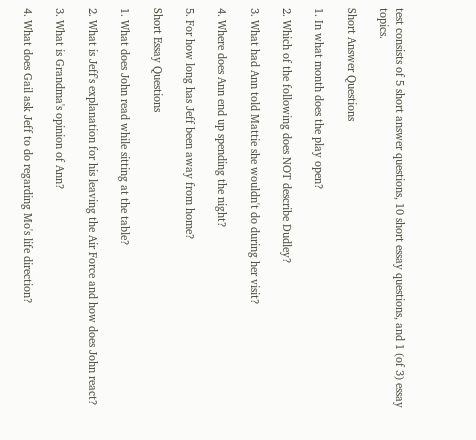test consists of 5 short answer questions, 10 short essay questions, and 1 (of 3) essay topics.

Short Answer Questions

1. In what month does the play open?

2. Which of the following does NOT describe Dudley?

3. What had Ann told Mattie she wouldn't do during her visit?

4. Where does Ann end up spending the night?

5. For how long has Jeff been away from home?

Short Essay Questions

1. What does John read while sitting at the table?

2. What is Jeff's explanation for his leaving the Air Force and how does John react?

3. What is Grandma's opinion of Ann?

4. What does Gail ask Jeff to do regarding Mo's life direction?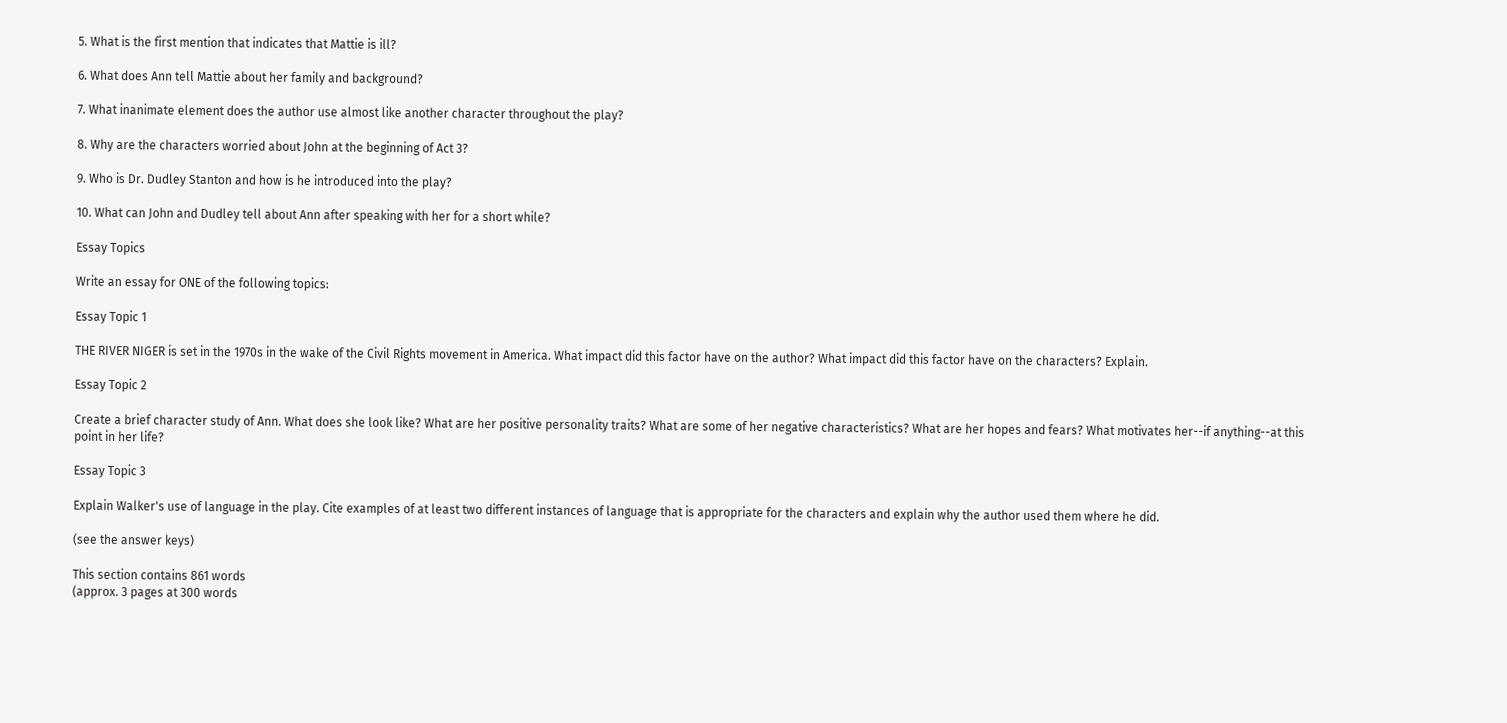5. What is the first mention that indicates that Mattie is ill?

6. What does Ann tell Mattie about her family and background?

7. What inanimate element does the author use almost like another character throughout the play?

8. Why are the characters worried about John at the beginning of Act 3?

9. Who is Dr. Dudley Stanton and how is he introduced into the play?

10. What can John and Dudley tell about Ann after speaking with her for a short while?

Essay Topics

Write an essay for ONE of the following topics:

Essay Topic 1

THE RIVER NIGER is set in the 1970s in the wake of the Civil Rights movement in America. What impact did this factor have on the author? What impact did this factor have on the characters? Explain.

Essay Topic 2

Create a brief character study of Ann. What does she look like? What are her positive personality traits? What are some of her negative characteristics? What are her hopes and fears? What motivates her--if anything--at this point in her life?

Essay Topic 3

Explain Walker's use of language in the play. Cite examples of at least two different instances of language that is appropriate for the characters and explain why the author used them where he did.

(see the answer keys)

This section contains 861 words
(approx. 3 pages at 300 words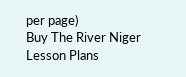per page)
Buy The River Niger Lesson Plans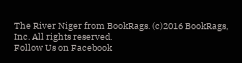The River Niger from BookRags. (c)2016 BookRags, Inc. All rights reserved.
Follow Us on Facebook